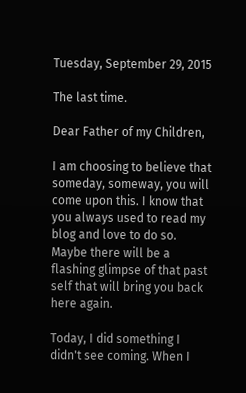Tuesday, September 29, 2015

The last time.

Dear Father of my Children,

I am choosing to believe that someday, someway, you will come upon this. I know that you always used to read my blog and love to do so. Maybe there will be a flashing glimpse of that past self that will bring you back here again.

Today, I did something I didn't see coming. When I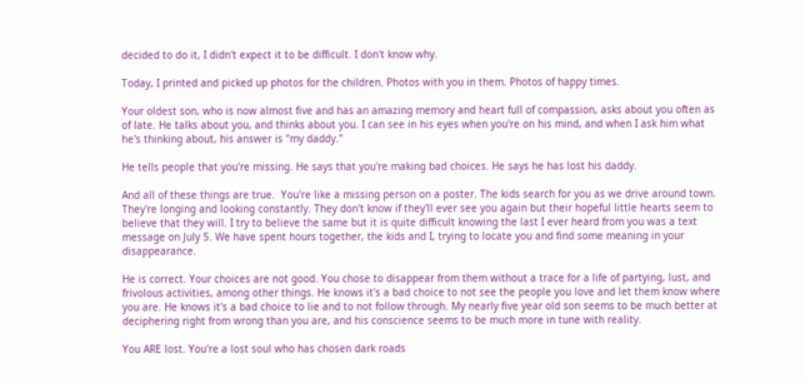decided to do it, I didn't expect it to be difficult. I don't know why.

Today, I printed and picked up photos for the children. Photos with you in them. Photos of happy times.

Your oldest son, who is now almost five and has an amazing memory and heart full of compassion, asks about you often as of late. He talks about you, and thinks about you. I can see in his eyes when you're on his mind, and when I ask him what he's thinking about, his answer is "my daddy."

He tells people that you're missing. He says that you're making bad choices. He says he has lost his daddy.

And all of these things are true.  You're like a missing person on a poster. The kids search for you as we drive around town. They're longing and looking constantly. They don't know if they'll ever see you again but their hopeful little hearts seem to believe that they will. I try to believe the same but it is quite difficult knowing the last I ever heard from you was a text message on July 5. We have spent hours together, the kids and I, trying to locate you and find some meaning in your disappearance.

He is correct. Your choices are not good. You chose to disappear from them without a trace for a life of partying, lust, and frivolous activities, among other things. He knows it's a bad choice to not see the people you love and let them know where you are. He knows it's a bad choice to lie and to not follow through. My nearly five year old son seems to be much better at deciphering right from wrong than you are, and his conscience seems to be much more in tune with reality.

You ARE lost. You're a lost soul who has chosen dark roads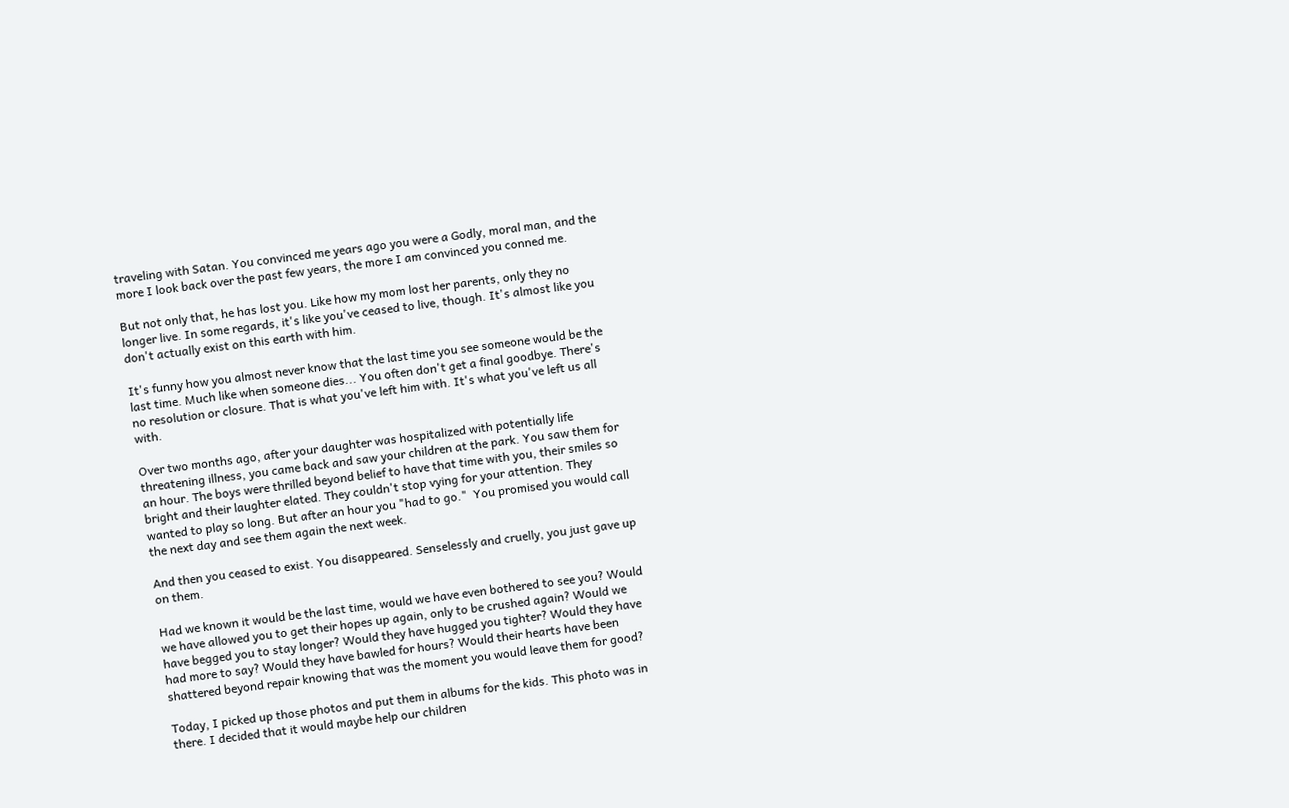traveling with Satan. You convinced me years ago you were a Godly, moral man, and the more I look back over the past few years, the more I am convinced you conned me.

But not only that, he has lost you. Like how my mom lost her parents, only they no longer live. In some regards, it's like you've ceased to live, though. It's almost like you don't actually exist on this earth with him.

It's funny how you almost never know that the last time you see someone would be the last time. Much like when someone dies... You often don't get a final goodbye. There's no resolution or closure. That is what you've left him with. It's what you've left us all with.

Over two months ago, after your daughter was hospitalized with potentially life threatening illness, you came back and saw your children at the park. You saw them for an hour. The boys were thrilled beyond belief to have that time with you, their smiles so bright and their laughter elated. They couldn't stop vying for your attention. They wanted to play so long. But after an hour you "had to go."  You promised you would call the next day and see them again the next week.

And then you ceased to exist. You disappeared. Senselessly and cruelly, you just gave up on them.

Had we known it would be the last time, would we have even bothered to see you? Would we have allowed you to get their hopes up again, only to be crushed again? Would we have begged you to stay longer? Would they have hugged you tighter? Would they have had more to say? Would they have bawled for hours? Would their hearts have been shattered beyond repair knowing that was the moment you would leave them for good?

Today, I picked up those photos and put them in albums for the kids. This photo was in there. I decided that it would maybe help our children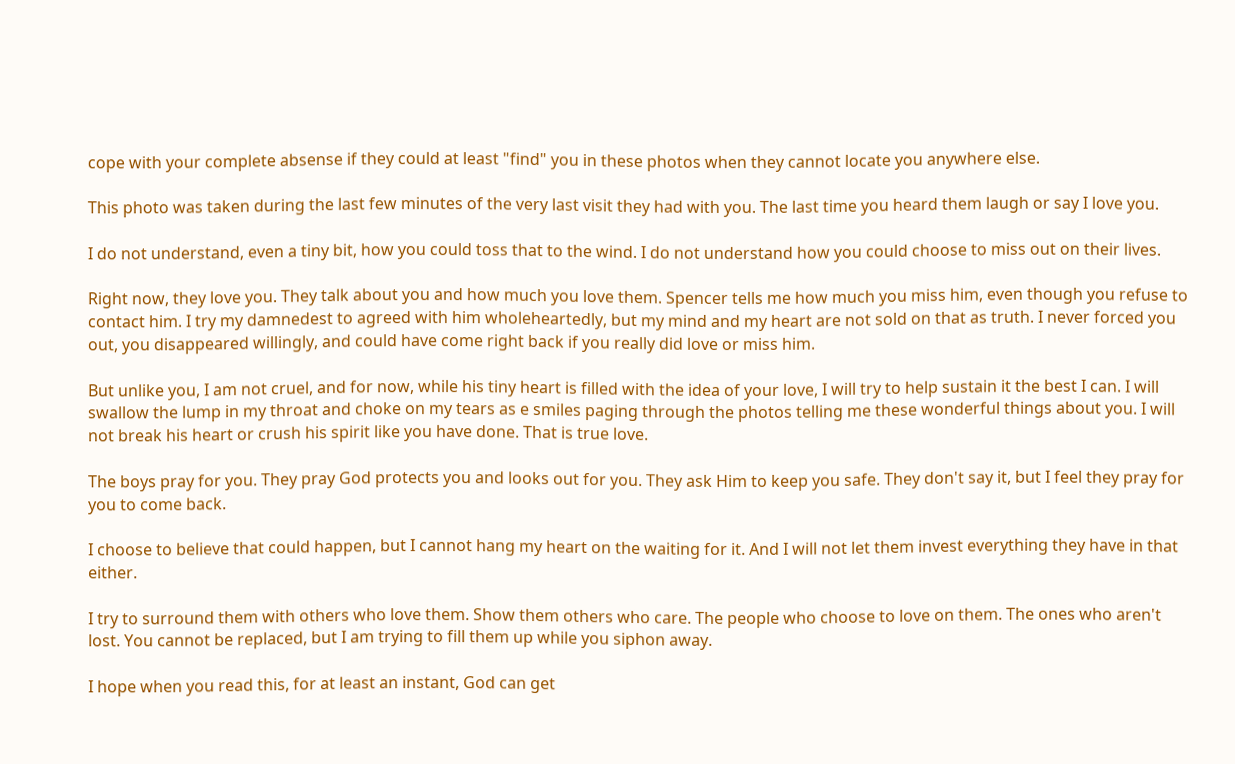cope with your complete absense if they could at least "find" you in these photos when they cannot locate you anywhere else.

This photo was taken during the last few minutes of the very last visit they had with you. The last time you heard them laugh or say I love you.

I do not understand, even a tiny bit, how you could toss that to the wind. I do not understand how you could choose to miss out on their lives.

Right now, they love you. They talk about you and how much you love them. Spencer tells me how much you miss him, even though you refuse to contact him. I try my damnedest to agreed with him wholeheartedly, but my mind and my heart are not sold on that as truth. I never forced you out, you disappeared willingly, and could have come right back if you really did love or miss him.

But unlike you, I am not cruel, and for now, while his tiny heart is filled with the idea of your love, I will try to help sustain it the best I can. I will swallow the lump in my throat and choke on my tears as e smiles paging through the photos telling me these wonderful things about you. I will not break his heart or crush his spirit like you have done. That is true love.

The boys pray for you. They pray God protects you and looks out for you. They ask Him to keep you safe. They don't say it, but I feel they pray for you to come back.

I choose to believe that could happen, but I cannot hang my heart on the waiting for it. And I will not let them invest everything they have in that either.

I try to surround them with others who love them. Show them others who care. The people who choose to love on them. The ones who aren't lost. You cannot be replaced, but I am trying to fill them up while you siphon away.

I hope when you read this, for at least an instant, God can get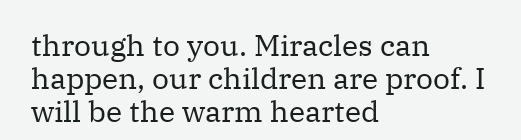through to you. Miracles can happen, our children are proof. I will be the warm hearted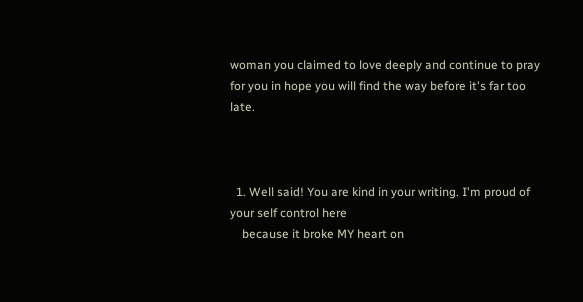woman you claimed to love deeply and continue to pray for you in hope you will find the way before it's far too late.



  1. Well said! You are kind in your writing. I'm proud of your self control here
    because it broke MY heart on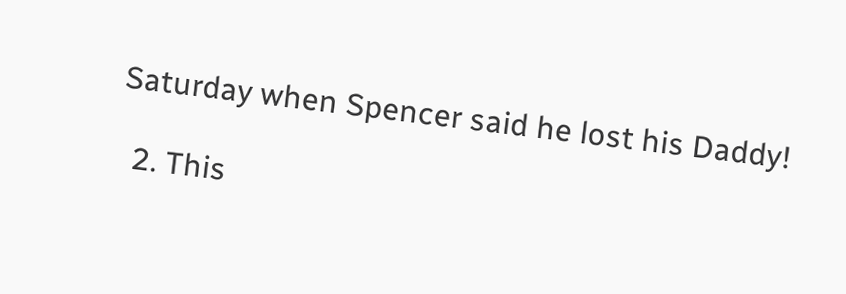Saturday when Spencer said he lost his Daddy!

  2. This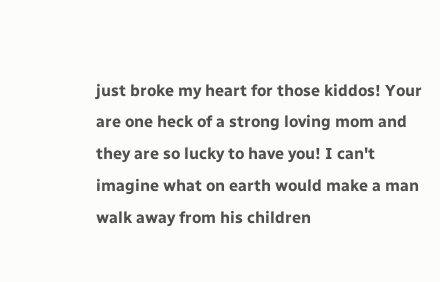just broke my heart for those kiddos! Your are one heck of a strong loving mom and they are so lucky to have you! I can't imagine what on earth would make a man walk away from his children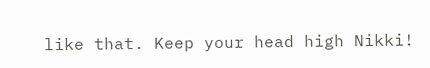like that. Keep your head high Nikki!